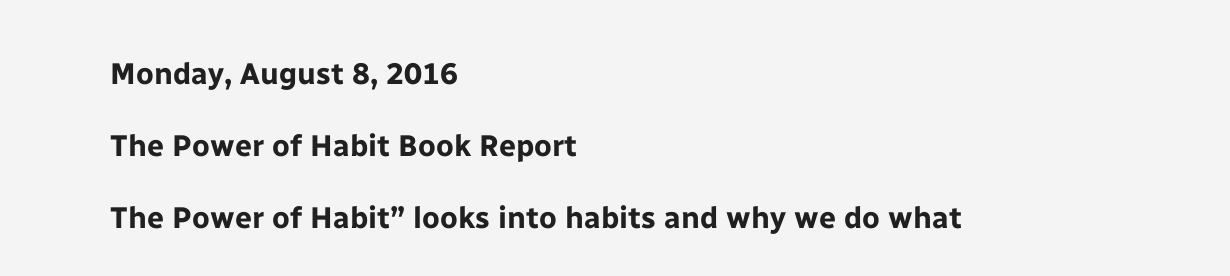Monday, August 8, 2016

The Power of Habit Book Report

The Power of Habit” looks into habits and why we do what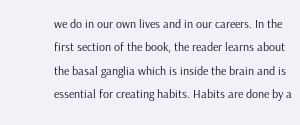we do in our own lives and in our careers. In the first section of the book, the reader learns about the basal ganglia which is inside the brain and is essential for creating habits. Habits are done by a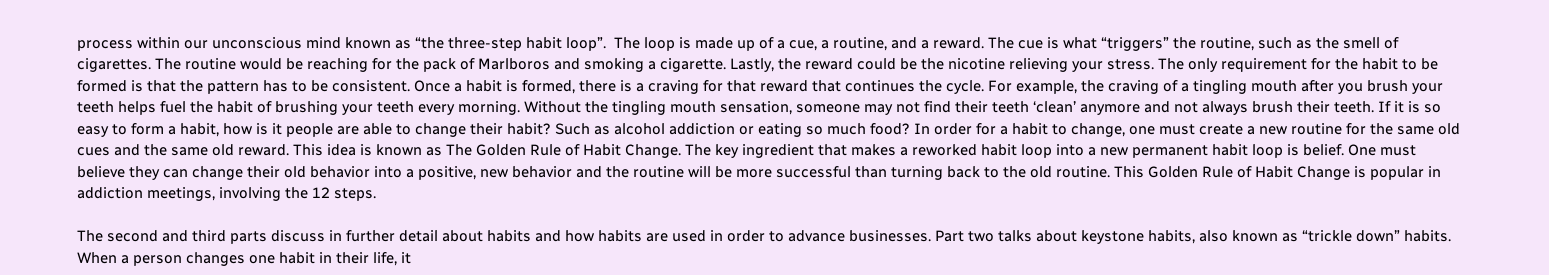process within our unconscious mind known as “the three-step habit loop”.  The loop is made up of a cue, a routine, and a reward. The cue is what “triggers” the routine, such as the smell of cigarettes. The routine would be reaching for the pack of Marlboros and smoking a cigarette. Lastly, the reward could be the nicotine relieving your stress. The only requirement for the habit to be formed is that the pattern has to be consistent. Once a habit is formed, there is a craving for that reward that continues the cycle. For example, the craving of a tingling mouth after you brush your teeth helps fuel the habit of brushing your teeth every morning. Without the tingling mouth sensation, someone may not find their teeth ‘clean’ anymore and not always brush their teeth. If it is so easy to form a habit, how is it people are able to change their habit? Such as alcohol addiction or eating so much food? In order for a habit to change, one must create a new routine for the same old cues and the same old reward. This idea is known as The Golden Rule of Habit Change. The key ingredient that makes a reworked habit loop into a new permanent habit loop is belief. One must believe they can change their old behavior into a positive, new behavior and the routine will be more successful than turning back to the old routine. This Golden Rule of Habit Change is popular in addiction meetings, involving the 12 steps.

The second and third parts discuss in further detail about habits and how habits are used in order to advance businesses. Part two talks about keystone habits, also known as “trickle down” habits. When a person changes one habit in their life, it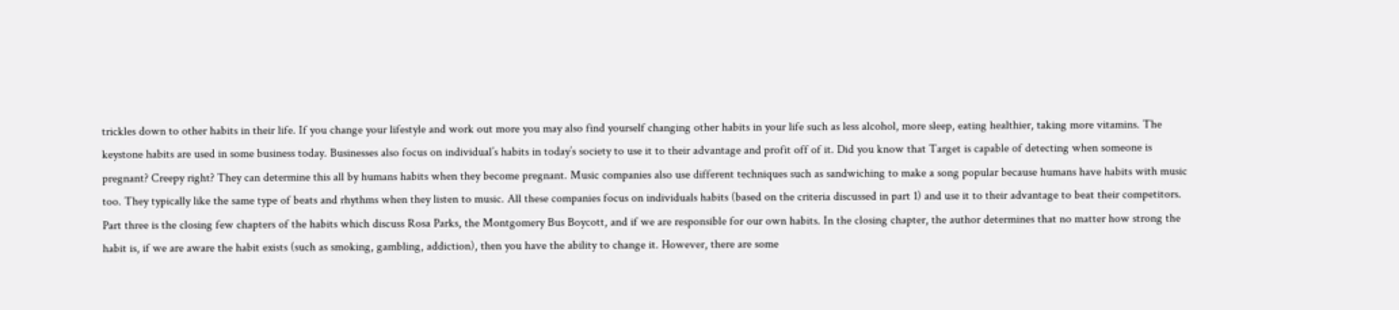trickles down to other habits in their life. If you change your lifestyle and work out more you may also find yourself changing other habits in your life such as less alcohol, more sleep, eating healthier, taking more vitamins. The keystone habits are used in some business today. Businesses also focus on individual’s habits in today’s society to use it to their advantage and profit off of it. Did you know that Target is capable of detecting when someone is pregnant? Creepy right? They can determine this all by humans habits when they become pregnant. Music companies also use different techniques such as sandwiching to make a song popular because humans have habits with music too. They typically like the same type of beats and rhythms when they listen to music. All these companies focus on individuals habits (based on the criteria discussed in part 1) and use it to their advantage to beat their competitors. Part three is the closing few chapters of the habits which discuss Rosa Parks, the Montgomery Bus Boycott, and if we are responsible for our own habits. In the closing chapter, the author determines that no matter how strong the habit is, if we are aware the habit exists (such as smoking, gambling, addiction), then you have the ability to change it. However, there are some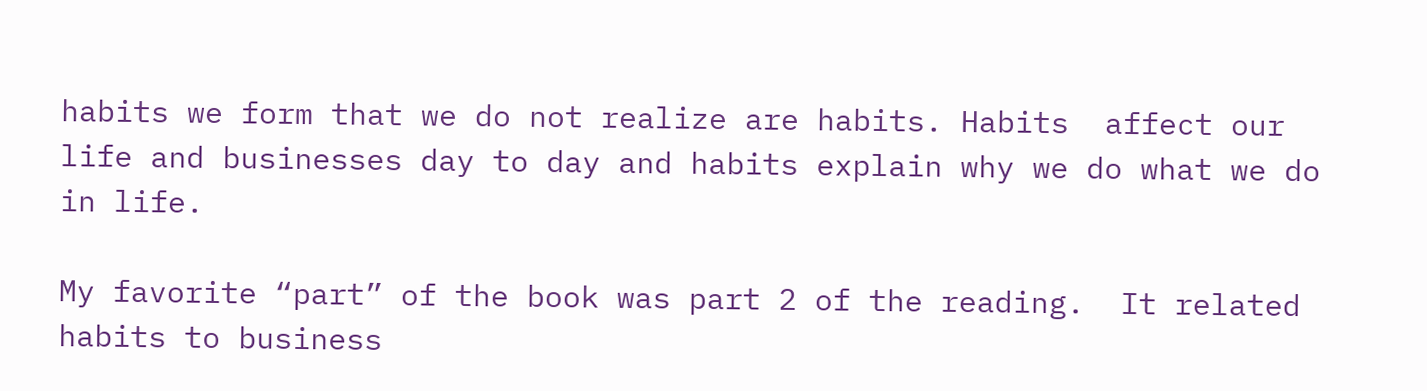habits we form that we do not realize are habits. Habits  affect our life and businesses day to day and habits explain why we do what we do in life.

My favorite “part” of the book was part 2 of the reading.  It related habits to business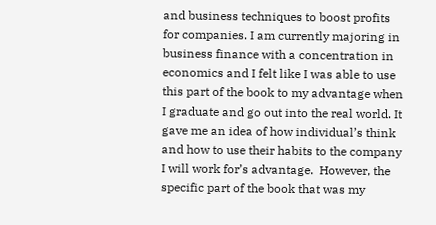and business techniques to boost profits for companies. I am currently majoring in business finance with a concentration in economics and I felt like I was able to use this part of the book to my advantage when I graduate and go out into the real world. It gave me an idea of how individual’s think and how to use their habits to the company I will work for’s advantage.  However, the specific part of the book that was my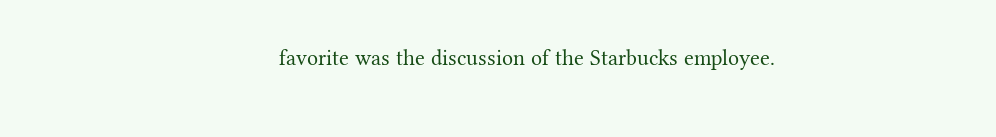favorite was the discussion of the Starbucks employee.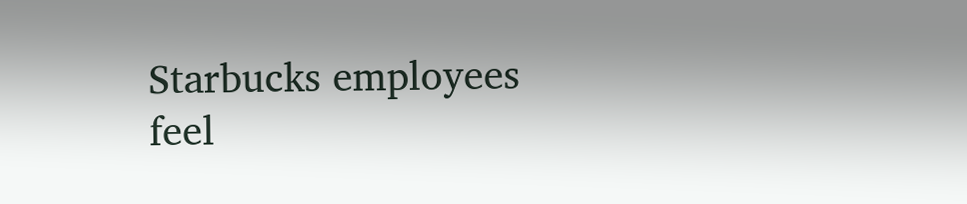Starbucks employees feel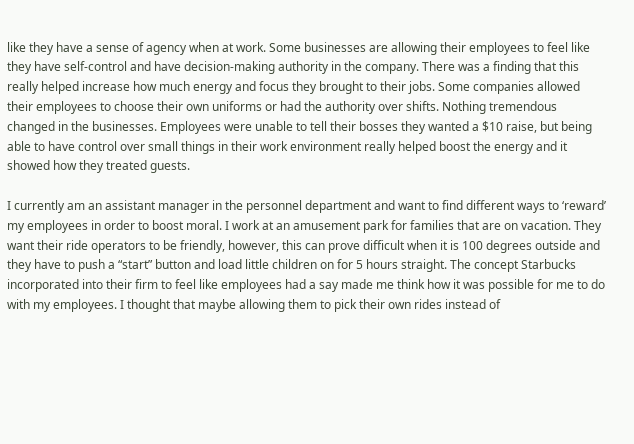like they have a sense of agency when at work. Some businesses are allowing their employees to feel like they have self-control and have decision-making authority in the company. There was a finding that this really helped increase how much energy and focus they brought to their jobs. Some companies allowed their employees to choose their own uniforms or had the authority over shifts. Nothing tremendous changed in the businesses. Employees were unable to tell their bosses they wanted a $10 raise, but being able to have control over small things in their work environment really helped boost the energy and it showed how they treated guests.

I currently am an assistant manager in the personnel department and want to find different ways to ‘reward’ my employees in order to boost moral. I work at an amusement park for families that are on vacation. They want their ride operators to be friendly, however, this can prove difficult when it is 100 degrees outside and they have to push a “start” button and load little children on for 5 hours straight. The concept Starbucks incorporated into their firm to feel like employees had a say made me think how it was possible for me to do with my employees. I thought that maybe allowing them to pick their own rides instead of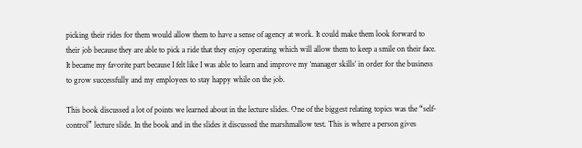picking their rides for them would allow them to have a sense of agency at work. It could make them look forward to their job because they are able to pick a ride that they enjoy operating which will allow them to keep a smile on their face. It became my favorite part because I felt like I was able to learn and improve my ‘manager skills’ in order for the business to grow successfully and my employees to stay happy while on the job.

This book discussed a lot of points we learned about in the lecture slides. One of the biggest relating topics was the “self-control” lecture slide. In the book and in the slides it discussed the marshmallow test. This is where a person gives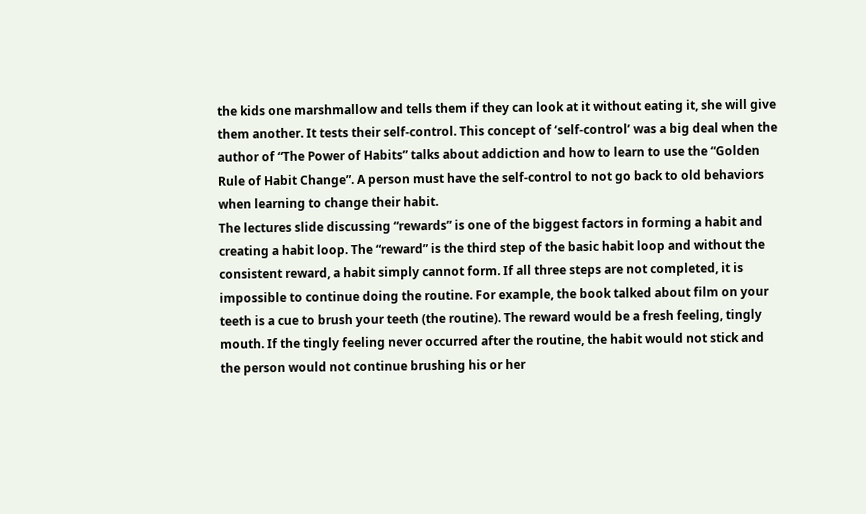the kids one marshmallow and tells them if they can look at it without eating it, she will give them another. It tests their self-control. This concept of ‘self-control’ was a big deal when the author of “The Power of Habits” talks about addiction and how to learn to use the “Golden Rule of Habit Change”. A person must have the self-control to not go back to old behaviors when learning to change their habit.
The lectures slide discussing “rewards” is one of the biggest factors in forming a habit and creating a habit loop. The “reward” is the third step of the basic habit loop and without the consistent reward, a habit simply cannot form. If all three steps are not completed, it is impossible to continue doing the routine. For example, the book talked about film on your teeth is a cue to brush your teeth (the routine). The reward would be a fresh feeling, tingly mouth. If the tingly feeling never occurred after the routine, the habit would not stick and the person would not continue brushing his or her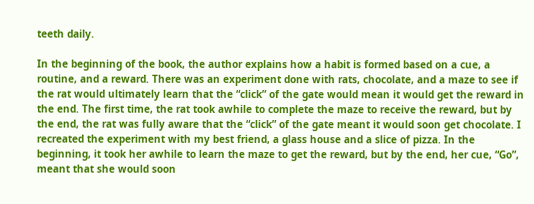teeth daily.

In the beginning of the book, the author explains how a habit is formed based on a cue, a routine, and a reward. There was an experiment done with rats, chocolate, and a maze to see if the rat would ultimately learn that the “click” of the gate would mean it would get the reward in the end. The first time, the rat took awhile to complete the maze to receive the reward, but by the end, the rat was fully aware that the “click” of the gate meant it would soon get chocolate. I recreated the experiment with my best friend, a glass house and a slice of pizza. In the beginning, it took her awhile to learn the maze to get the reward, but by the end, her cue, “Go”, meant that she would soon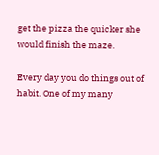get the pizza the quicker she would finish the maze.

Every day you do things out of habit. One of my many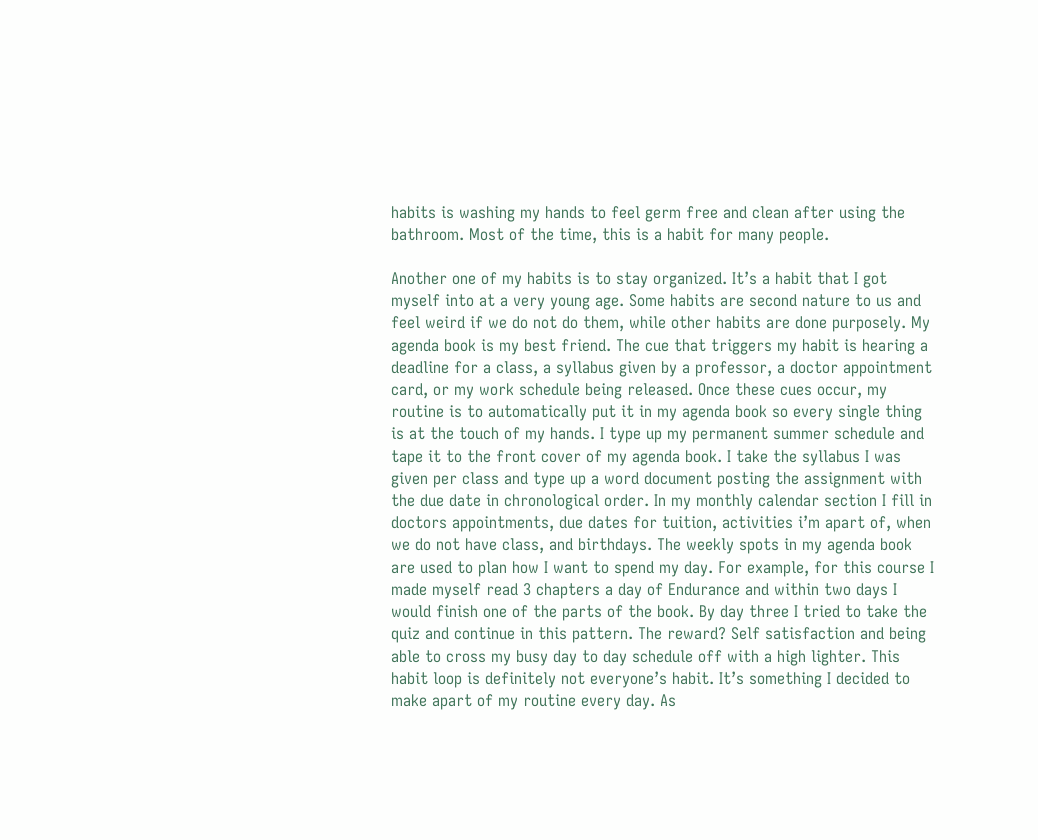habits is washing my hands to feel germ free and clean after using the bathroom. Most of the time, this is a habit for many people.

Another one of my habits is to stay organized. It’s a habit that I got myself into at a very young age. Some habits are second nature to us and feel weird if we do not do them, while other habits are done purposely. My agenda book is my best friend. The cue that triggers my habit is hearing a deadline for a class, a syllabus given by a professor, a doctor appointment card, or my work schedule being released. Once these cues occur, my routine is to automatically put it in my agenda book so every single thing is at the touch of my hands. I type up my permanent summer schedule and tape it to the front cover of my agenda book. I take the syllabus I was given per class and type up a word document posting the assignment with the due date in chronological order. In my monthly calendar section I fill in doctors appointments, due dates for tuition, activities i’m apart of, when we do not have class, and birthdays. The weekly spots in my agenda book are used to plan how I want to spend my day. For example, for this course I made myself read 3 chapters a day of Endurance and within two days I would finish one of the parts of the book. By day three I tried to take the quiz and continue in this pattern. The reward? Self satisfaction and being able to cross my busy day to day schedule off with a high lighter. This habit loop is definitely not everyone’s habit. It’s something I decided to make apart of my routine every day. As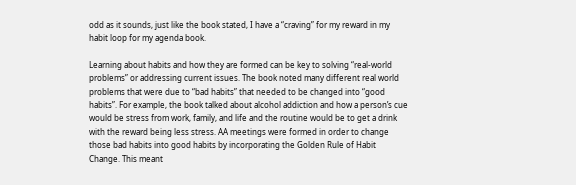odd as it sounds, just like the book stated, I have a “craving” for my reward in my habit loop for my agenda book.

Learning about habits and how they are formed can be key to solving “real-world problems” or addressing current issues. The book noted many different real world problems that were due to “bad habits” that needed to be changed into “good habits”. For example, the book talked about alcohol addiction and how a person’s cue would be stress from work, family, and life and the routine would be to get a drink with the reward being less stress. AA meetings were formed in order to change those bad habits into good habits by incorporating the Golden Rule of Habit Change. This meant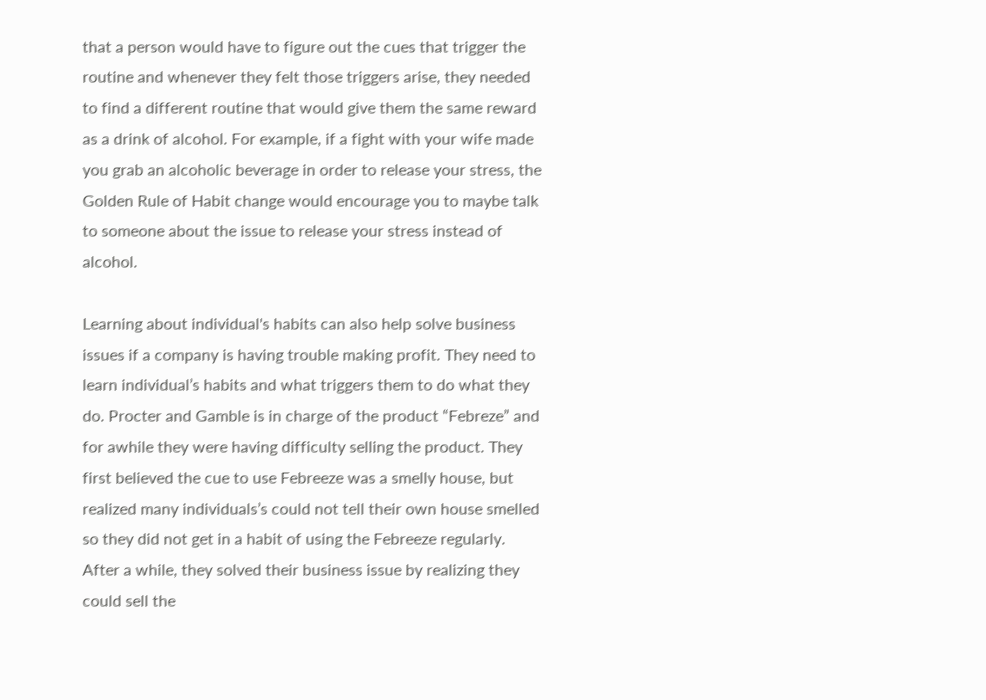that a person would have to figure out the cues that trigger the routine and whenever they felt those triggers arise, they needed to find a different routine that would give them the same reward as a drink of alcohol. For example, if a fight with your wife made you grab an alcoholic beverage in order to release your stress, the Golden Rule of Habit change would encourage you to maybe talk to someone about the issue to release your stress instead of alcohol.

Learning about individual's habits can also help solve business issues if a company is having trouble making profit. They need to learn individual’s habits and what triggers them to do what they do. Procter and Gamble is in charge of the product “Febreze” and for awhile they were having difficulty selling the product. They first believed the cue to use Febreeze was a smelly house, but realized many individuals’s could not tell their own house smelled so they did not get in a habit of using the Febreeze regularly. After a while, they solved their business issue by realizing they could sell the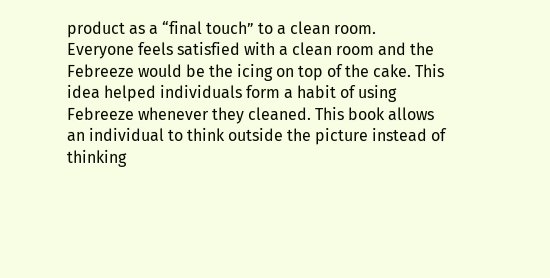product as a “final touch” to a clean room. Everyone feels satisfied with a clean room and the Febreeze would be the icing on top of the cake. This idea helped individuals form a habit of using Febreeze whenever they cleaned. This book allows an individual to think outside the picture instead of thinking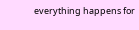everything happens for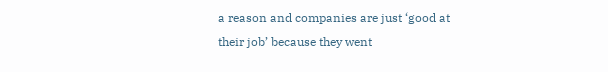a reason and companies are just ‘good at their job’ because they went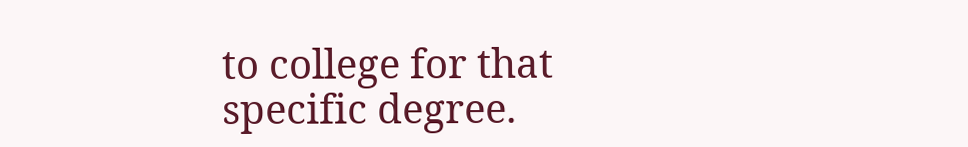to college for that specific degree.